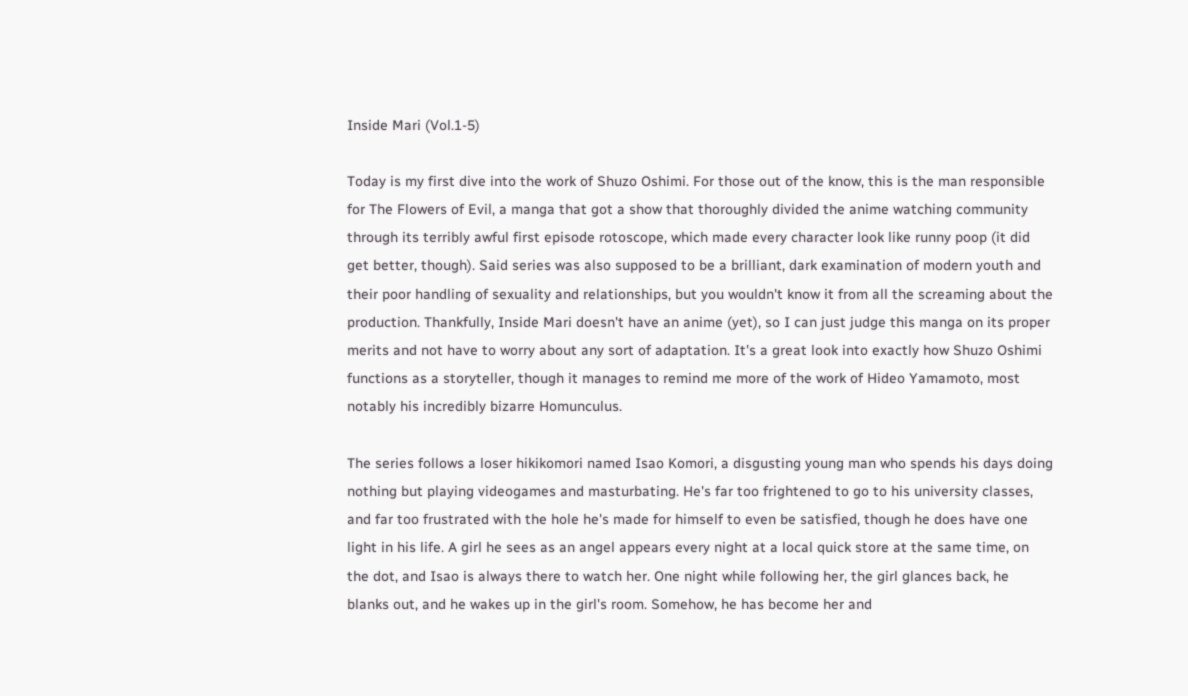Inside Mari (Vol.1-5)

Today is my first dive into the work of Shuzo Oshimi. For those out of the know, this is the man responsible for The Flowers of Evil, a manga that got a show that thoroughly divided the anime watching community through its terribly awful first episode rotoscope, which made every character look like runny poop (it did get better, though). Said series was also supposed to be a brilliant, dark examination of modern youth and their poor handling of sexuality and relationships, but you wouldn't know it from all the screaming about the production. Thankfully, Inside Mari doesn't have an anime (yet), so I can just judge this manga on its proper merits and not have to worry about any sort of adaptation. It's a great look into exactly how Shuzo Oshimi functions as a storyteller, though it manages to remind me more of the work of Hideo Yamamoto, most notably his incredibly bizarre Homunculus.

The series follows a loser hikikomori named Isao Komori, a disgusting young man who spends his days doing nothing but playing videogames and masturbating. He's far too frightened to go to his university classes, and far too frustrated with the hole he's made for himself to even be satisfied, though he does have one light in his life. A girl he sees as an angel appears every night at a local quick store at the same time, on the dot, and Isao is always there to watch her. One night while following her, the girl glances back, he blanks out, and he wakes up in the girl's room. Somehow, he has become her and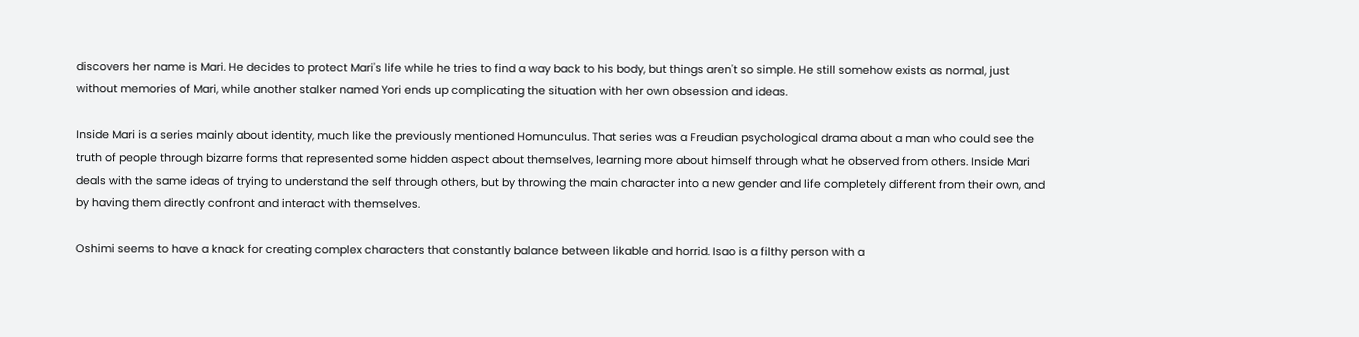discovers her name is Mari. He decides to protect Mari's life while he tries to find a way back to his body, but things aren't so simple. He still somehow exists as normal, just without memories of Mari, while another stalker named Yori ends up complicating the situation with her own obsession and ideas.

Inside Mari is a series mainly about identity, much like the previously mentioned Homunculus. That series was a Freudian psychological drama about a man who could see the truth of people through bizarre forms that represented some hidden aspect about themselves, learning more about himself through what he observed from others. Inside Mari deals with the same ideas of trying to understand the self through others, but by throwing the main character into a new gender and life completely different from their own, and by having them directly confront and interact with themselves.

Oshimi seems to have a knack for creating complex characters that constantly balance between likable and horrid. Isao is a filthy person with a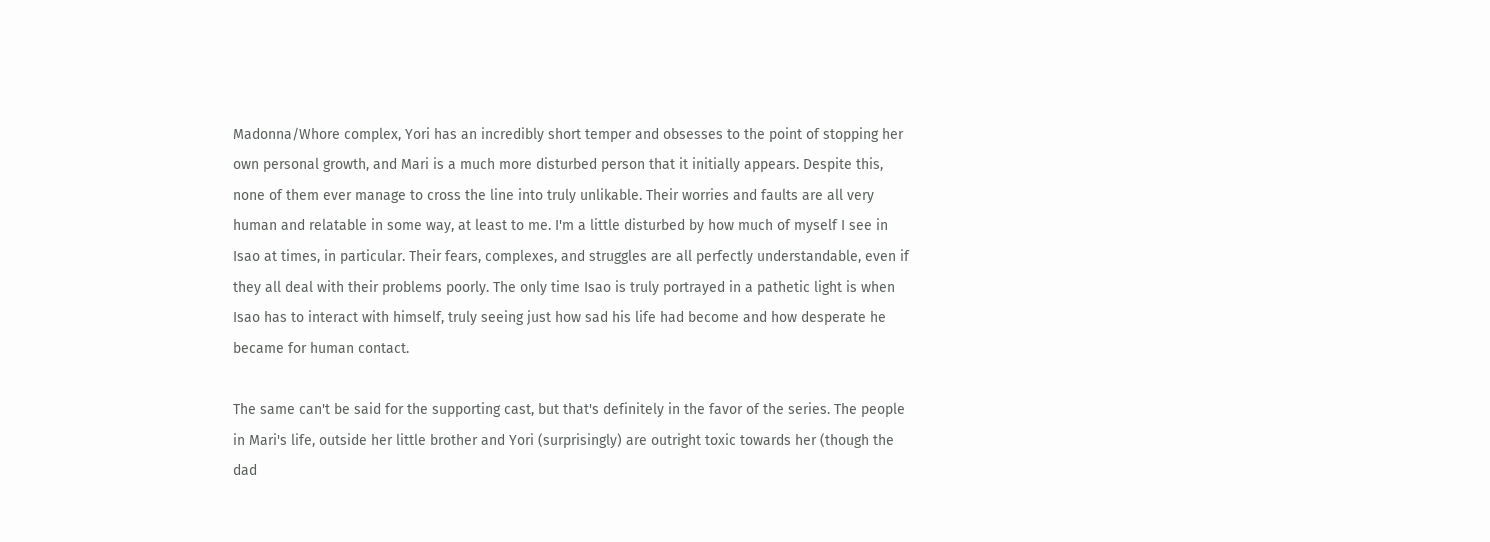Madonna/Whore complex, Yori has an incredibly short temper and obsesses to the point of stopping her own personal growth, and Mari is a much more disturbed person that it initially appears. Despite this, none of them ever manage to cross the line into truly unlikable. Their worries and faults are all very human and relatable in some way, at least to me. I'm a little disturbed by how much of myself I see in Isao at times, in particular. Their fears, complexes, and struggles are all perfectly understandable, even if they all deal with their problems poorly. The only time Isao is truly portrayed in a pathetic light is when Isao has to interact with himself, truly seeing just how sad his life had become and how desperate he became for human contact.

The same can't be said for the supporting cast, but that's definitely in the favor of the series. The people in Mari's life, outside her little brother and Yori (surprisingly) are outright toxic towards her (though the dad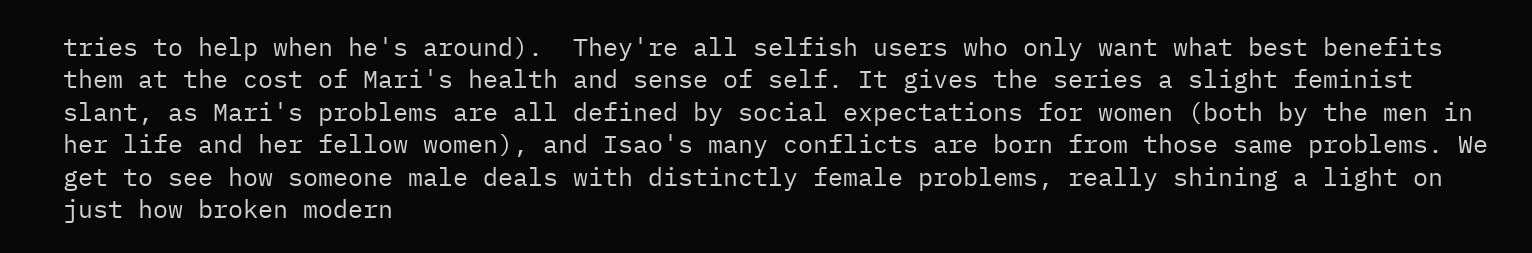tries to help when he's around).  They're all selfish users who only want what best benefits them at the cost of Mari's health and sense of self. It gives the series a slight feminist slant, as Mari's problems are all defined by social expectations for women (both by the men in her life and her fellow women), and Isao's many conflicts are born from those same problems. We get to see how someone male deals with distinctly female problems, really shining a light on just how broken modern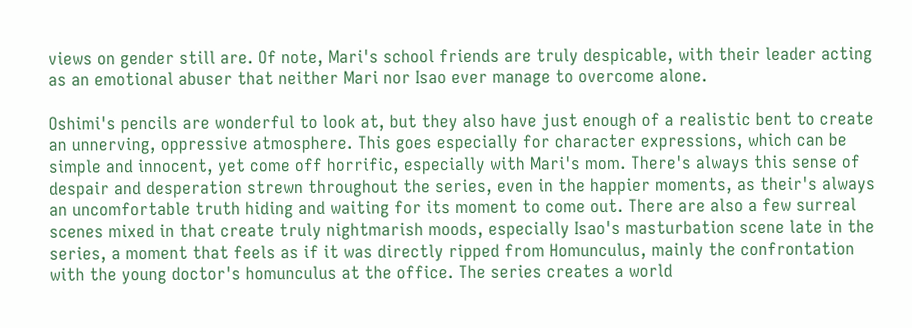views on gender still are. Of note, Mari's school friends are truly despicable, with their leader acting as an emotional abuser that neither Mari nor Isao ever manage to overcome alone.

Oshimi's pencils are wonderful to look at, but they also have just enough of a realistic bent to create an unnerving, oppressive atmosphere. This goes especially for character expressions, which can be simple and innocent, yet come off horrific, especially with Mari's mom. There's always this sense of despair and desperation strewn throughout the series, even in the happier moments, as their's always an uncomfortable truth hiding and waiting for its moment to come out. There are also a few surreal scenes mixed in that create truly nightmarish moods, especially Isao's masturbation scene late in the series, a moment that feels as if it was directly ripped from Homunculus, mainly the confrontation with the young doctor's homunculus at the office. The series creates a world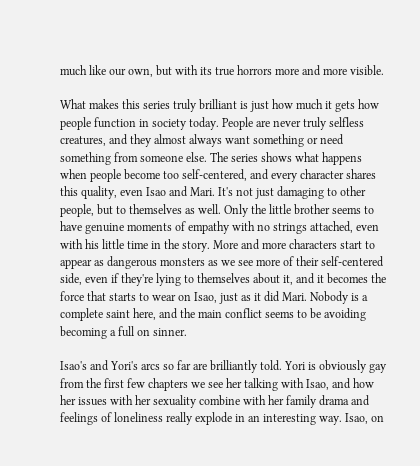much like our own, but with its true horrors more and more visible.

What makes this series truly brilliant is just how much it gets how people function in society today. People are never truly selfless creatures, and they almost always want something or need something from someone else. The series shows what happens when people become too self-centered, and every character shares this quality, even Isao and Mari. It's not just damaging to other people, but to themselves as well. Only the little brother seems to have genuine moments of empathy with no strings attached, even with his little time in the story. More and more characters start to appear as dangerous monsters as we see more of their self-centered side, even if they're lying to themselves about it, and it becomes the force that starts to wear on Isao, just as it did Mari. Nobody is a complete saint here, and the main conflict seems to be avoiding becoming a full on sinner.

Isao's and Yori's arcs so far are brilliantly told. Yori is obviously gay from the first few chapters we see her talking with Isao, and how her issues with her sexuality combine with her family drama and feelings of loneliness really explode in an interesting way. Isao, on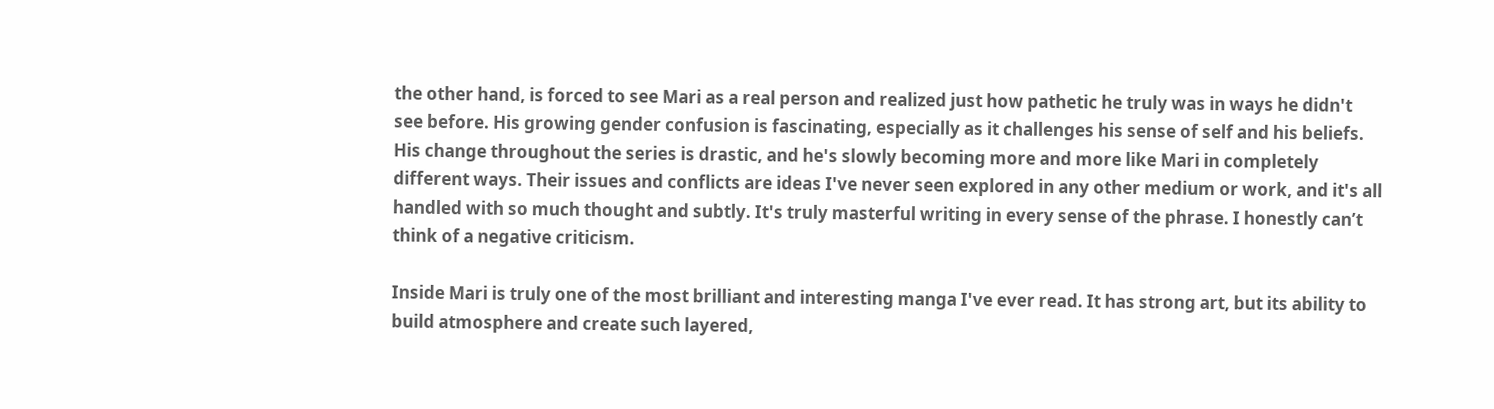the other hand, is forced to see Mari as a real person and realized just how pathetic he truly was in ways he didn't see before. His growing gender confusion is fascinating, especially as it challenges his sense of self and his beliefs. His change throughout the series is drastic, and he's slowly becoming more and more like Mari in completely different ways. Their issues and conflicts are ideas I've never seen explored in any other medium or work, and it's all handled with so much thought and subtly. It's truly masterful writing in every sense of the phrase. I honestly can’t think of a negative criticism.

Inside Mari is truly one of the most brilliant and interesting manga I've ever read. It has strong art, but its ability to build atmosphere and create such layered,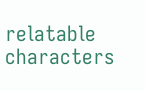relatable characters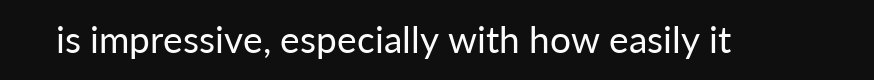is impressive, especially with how easily it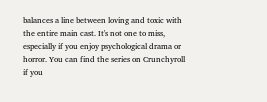balances a line between loving and toxic with the entire main cast. It's not one to miss, especially if you enjoy psychological drama or horror. You can find the series on Crunchyroll if you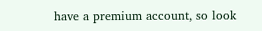have a premium account, so look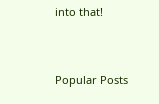into that!


Popular Posts